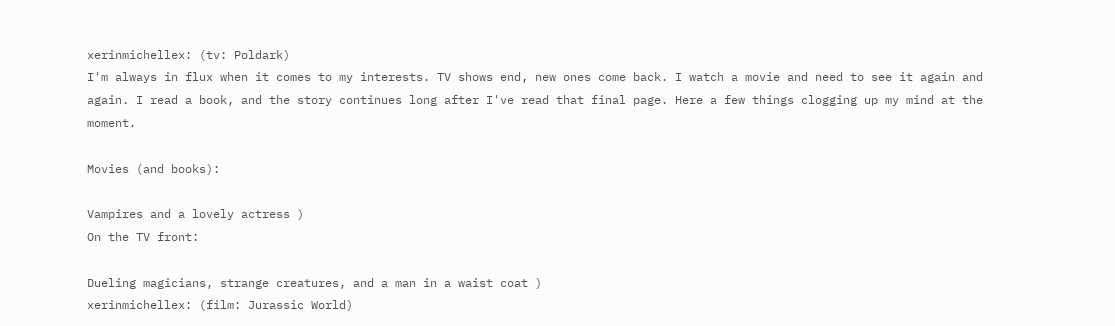xerinmichellex: (tv: Poldark)
I'm always in flux when it comes to my interests. TV shows end, new ones come back. I watch a movie and need to see it again and again. I read a book, and the story continues long after I've read that final page. Here a few things clogging up my mind at the moment.

Movies (and books):

Vampires and a lovely actress )
On the TV front:

Dueling magicians, strange creatures, and a man in a waist coat )
xerinmichellex: (film: Jurassic World)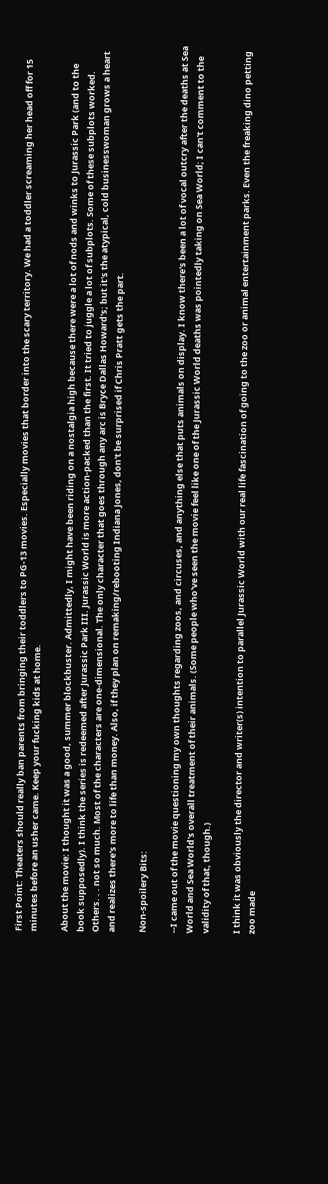First Point: Theaters should really ban parents from bringing their toddlers to PG-13 movies. Especially movies that border into the scary territory. We had a toddler screaming her head off for 15 minutes before an usher came. Keep your fucking kids at home.

About the movie: I thought it was a good, summer blockbuster. Admittedly, I might have been riding on a nostalgia high because there were a lot of nods and winks to Jurassic Park (and to the book supposedly). I think the series is redeemed after Jurassic Park III. Jurassic World is more action-packed than the first. It tried to juggle a lot of subplots. Some of these subplots worked. Others. . . not so much. Most of the characters are one-dimensional. The only character that goes through any arc is Bryce Dallas Howard's; but it's the atypical, cold businesswoman grows a heart and realizes there's more to life than money. Also, if they plan on remaking/rebooting Indiana Jones, don't be surprised if Chris Pratt gets the part.

Non-spoilery Bits:

--I came out of the movie questioning my own thoughts regarding zoos, and circuses, and anything else that puts animals on display. I know there's been a lot of vocal outcry after the deaths at Sea World and Sea World's overall treatment of their animals. (Some people who've seen the movie feel like one of the Jurassic World deaths was pointedly taking on Sea World; I can't comment to the validity of that, though.)

I think it was obviously the director and writer(s) intention to parallel Jurassic World with our real life fascination of going to the zoo or animal entertainment parks. Even the freaking dino petting zoo made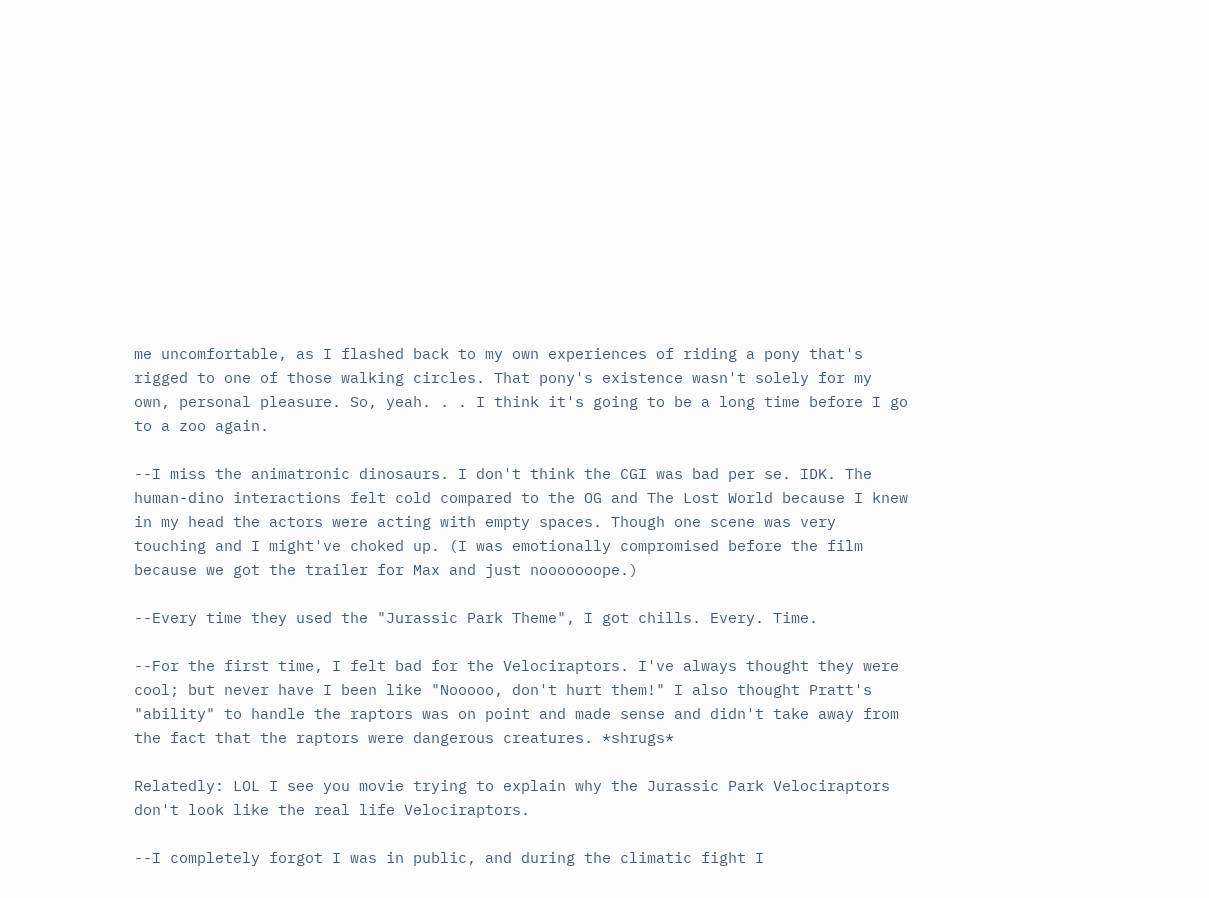me uncomfortable, as I flashed back to my own experiences of riding a pony that's rigged to one of those walking circles. That pony's existence wasn't solely for my own, personal pleasure. So, yeah. . . I think it's going to be a long time before I go to a zoo again.

--I miss the animatronic dinosaurs. I don't think the CGI was bad per se. IDK. The human-dino interactions felt cold compared to the OG and The Lost World because I knew in my head the actors were acting with empty spaces. Though one scene was very touching and I might've choked up. (I was emotionally compromised before the film because we got the trailer for Max and just nooooooope.)

--Every time they used the "Jurassic Park Theme", I got chills. Every. Time.

--For the first time, I felt bad for the Velociraptors. I've always thought they were cool; but never have I been like "Nooooo, don't hurt them!" I also thought Pratt's "ability" to handle the raptors was on point and made sense and didn't take away from the fact that the raptors were dangerous creatures. *shrugs*

Relatedly: LOL I see you movie trying to explain why the Jurassic Park Velociraptors don't look like the real life Velociraptors.

--I completely forgot I was in public, and during the climatic fight I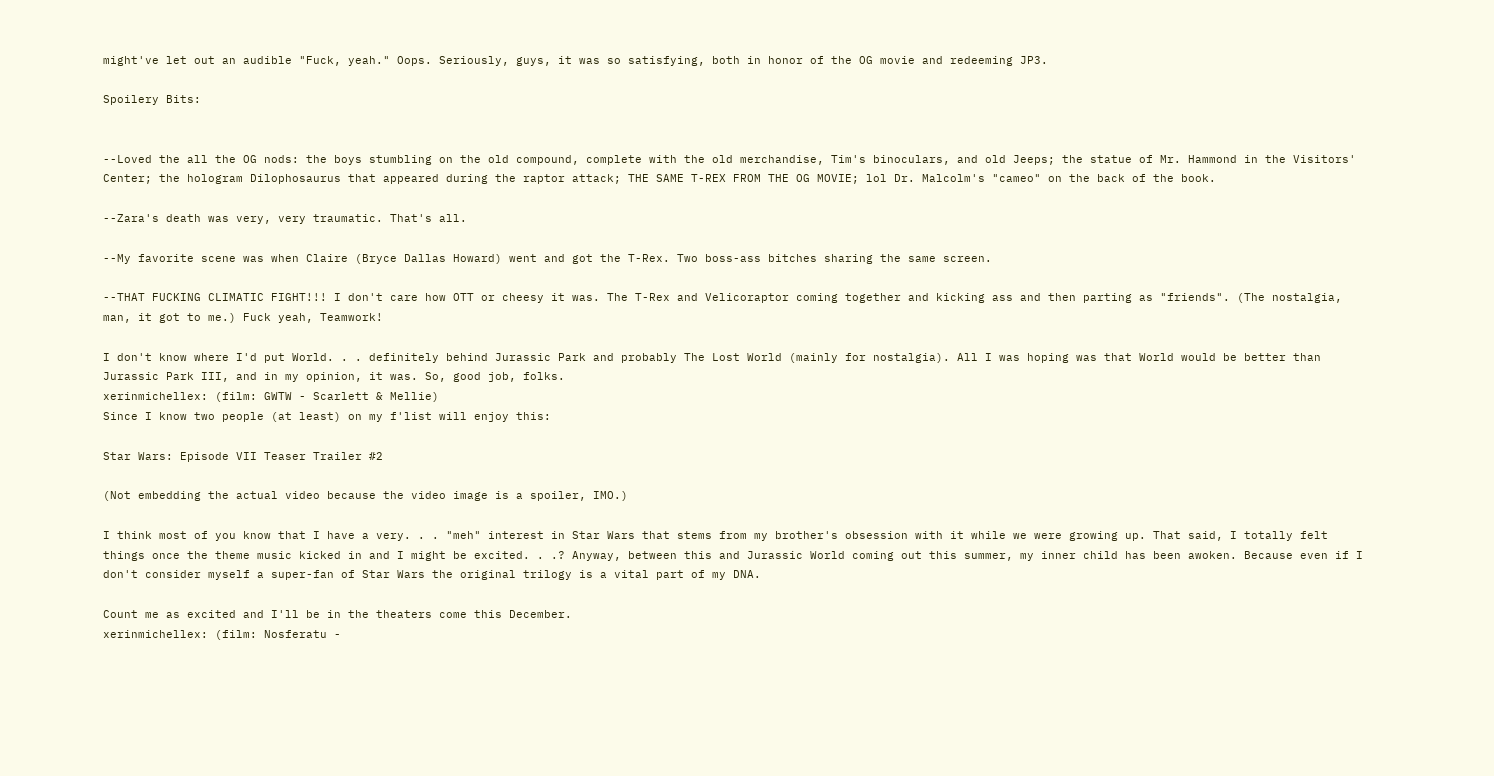might've let out an audible "Fuck, yeah." Oops. Seriously, guys, it was so satisfying, both in honor of the OG movie and redeeming JP3.

Spoilery Bits:


--Loved the all the OG nods: the boys stumbling on the old compound, complete with the old merchandise, Tim's binoculars, and old Jeeps; the statue of Mr. Hammond in the Visitors' Center; the hologram Dilophosaurus that appeared during the raptor attack; THE SAME T-REX FROM THE OG MOVIE; lol Dr. Malcolm's "cameo" on the back of the book.

--Zara's death was very, very traumatic. That's all.

--My favorite scene was when Claire (Bryce Dallas Howard) went and got the T-Rex. Two boss-ass bitches sharing the same screen.

--THAT FUCKING CLIMATIC FIGHT!!! I don't care how OTT or cheesy it was. The T-Rex and Velicoraptor coming together and kicking ass and then parting as "friends". (The nostalgia, man, it got to me.) Fuck yeah, Teamwork!

I don't know where I'd put World. . . definitely behind Jurassic Park and probably The Lost World (mainly for nostalgia). All I was hoping was that World would be better than Jurassic Park III, and in my opinion, it was. So, good job, folks.
xerinmichellex: (film: GWTW - Scarlett & Mellie)
Since I know two people (at least) on my f'list will enjoy this:

Star Wars: Episode VII Teaser Trailer #2

(Not embedding the actual video because the video image is a spoiler, IMO.)

I think most of you know that I have a very. . . "meh" interest in Star Wars that stems from my brother's obsession with it while we were growing up. That said, I totally felt things once the theme music kicked in and I might be excited. . .? Anyway, between this and Jurassic World coming out this summer, my inner child has been awoken. Because even if I don't consider myself a super-fan of Star Wars the original trilogy is a vital part of my DNA.

Count me as excited and I'll be in the theaters come this December.
xerinmichellex: (film: Nosferatu -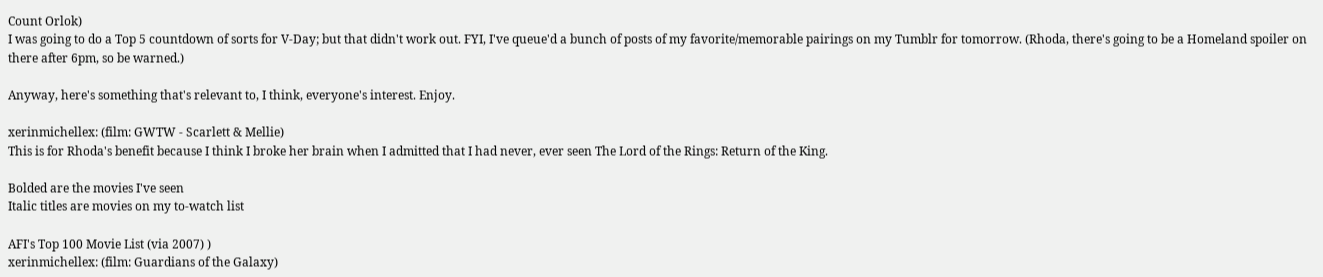Count Orlok)
I was going to do a Top 5 countdown of sorts for V-Day; but that didn't work out. FYI, I've queue'd a bunch of posts of my favorite/memorable pairings on my Tumblr for tomorrow. (Rhoda, there's going to be a Homeland spoiler on there after 6pm, so be warned.)

Anyway, here's something that's relevant to, I think, everyone's interest. Enjoy.

xerinmichellex: (film: GWTW - Scarlett & Mellie)
This is for Rhoda's benefit because I think I broke her brain when I admitted that I had never, ever seen The Lord of the Rings: Return of the King.

Bolded are the movies I've seen
Italic titles are movies on my to-watch list

AFI's Top 100 Movie List (via 2007) )
xerinmichellex: (film: Guardians of the Galaxy)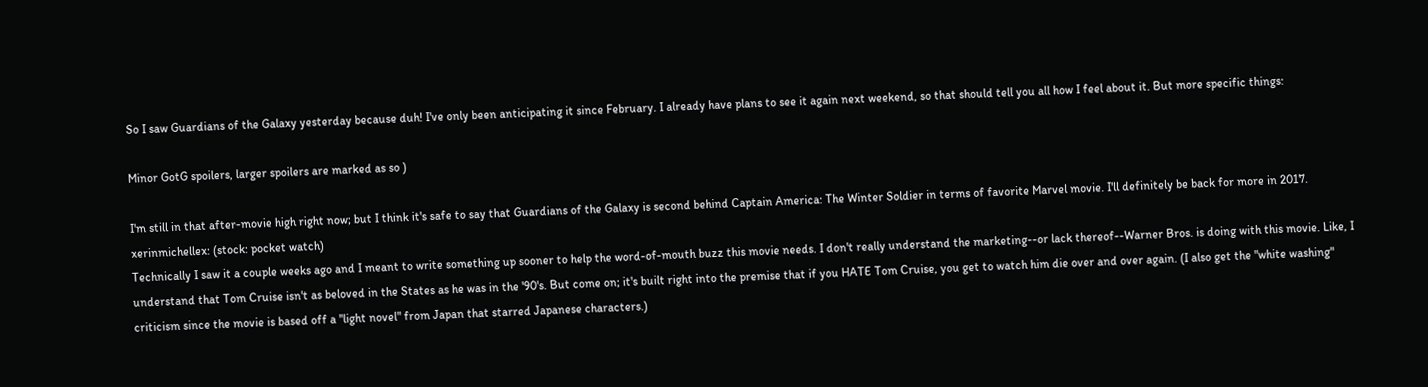So I saw Guardians of the Galaxy yesterday because duh! I've only been anticipating it since February. I already have plans to see it again next weekend, so that should tell you all how I feel about it. But more specific things:

Minor GotG spoilers, larger spoilers are marked as so )

I'm still in that after-movie high right now; but I think it's safe to say that Guardians of the Galaxy is second behind Captain America: The Winter Soldier in terms of favorite Marvel movie. I'll definitely be back for more in 2017.
xerinmichellex: (stock: pocket watch)
Technically I saw it a couple weeks ago and I meant to write something up sooner to help the word-of-mouth buzz this movie needs. I don't really understand the marketing--or lack thereof--Warner Bros. is doing with this movie. Like, I understand that Tom Cruise isn't as beloved in the States as he was in the '90's. But come on; it's built right into the premise that if you HATE Tom Cruise, you get to watch him die over and over again. (I also get the "white washing" criticism since the movie is based off a "light novel" from Japan that starred Japanese characters.)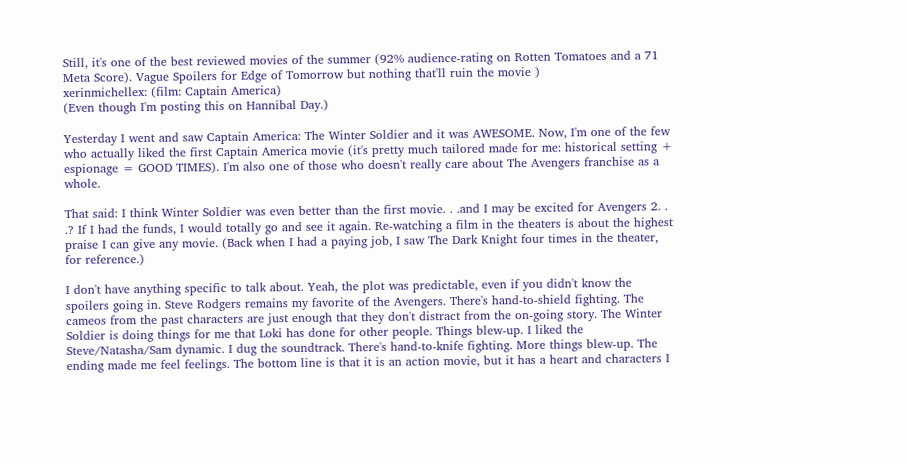Still, it's one of the best reviewed movies of the summer (92% audience-rating on Rotten Tomatoes and a 71 Meta Score). Vague Spoilers for Edge of Tomorrow but nothing that'll ruin the movie )
xerinmichellex: (film: Captain America)
(Even though I'm posting this on Hannibal Day.)

Yesterday I went and saw Captain America: The Winter Soldier and it was AWESOME. Now, I'm one of the few who actually liked the first Captain America movie (it's pretty much tailored made for me: historical setting + espionage = GOOD TIMES). I'm also one of those who doesn't really care about The Avengers franchise as a whole.

That said: I think Winter Soldier was even better than the first movie. . .and I may be excited for Avengers 2. . .? If I had the funds, I would totally go and see it again. Re-watching a film in the theaters is about the highest praise I can give any movie. (Back when I had a paying job, I saw The Dark Knight four times in the theater, for reference.)

I don't have anything specific to talk about. Yeah, the plot was predictable, even if you didn't know the spoilers going in. Steve Rodgers remains my favorite of the Avengers. There's hand-to-shield fighting. The cameos from the past characters are just enough that they don't distract from the on-going story. The Winter Soldier is doing things for me that Loki has done for other people. Things blew-up. I liked the Steve/Natasha/Sam dynamic. I dug the soundtrack. There's hand-to-knife fighting. More things blew-up. The ending made me feel feelings. The bottom line is that it is an action movie, but it has a heart and characters I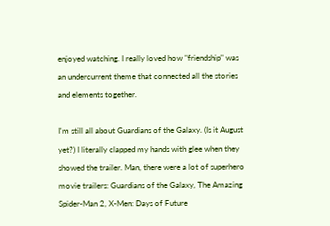enjoyed watching. I really loved how "friendship" was an undercurrent theme that connected all the stories and elements together.

I'm still all about Guardians of the Galaxy. (Is it August yet?) I literally clapped my hands with glee when they showed the trailer. Man, there were a lot of superhero movie trailers: Guardians of the Galaxy, The Amazing Spider-Man 2, X-Men: Days of Future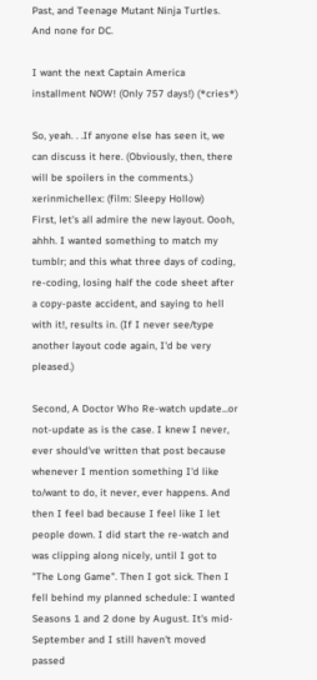Past, and Teenage Mutant Ninja Turtles. And none for DC.

I want the next Captain America installment NOW! (Only 757 days!) (*cries*)

So, yeah. . .If anyone else has seen it, we can discuss it here. (Obviously, then, there will be spoilers in the comments.)
xerinmichellex: (film: Sleepy Hollow)
First, let's all admire the new layout. Oooh, ahhh. I wanted something to match my tumblr; and this what three days of coding, re-coding, losing half the code sheet after a copy-paste accident, and saying to hell with it!, results in. (If I never see/type another layout code again, I'd be very pleased.)

Second, A Doctor Who Re-watch update...or not-update as is the case. I knew I never, ever should've written that post because whenever I mention something I'd like to/want to do, it never, ever happens. And then I feel bad because I feel like I let people down. I did start the re-watch and was clipping along nicely, until I got to "The Long Game". Then I got sick. Then I fell behind my planned schedule: I wanted Seasons 1 and 2 done by August. It's mid-September and I still haven't moved passed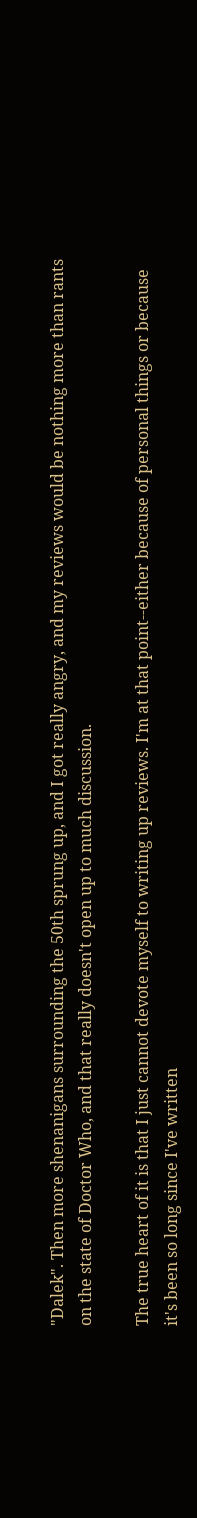"Dalek". Then more shenanigans surrounding the 50th sprung up, and I got really angry, and my reviews would be nothing more than rants on the state of Doctor Who, and that really doesn't open up to much discussion.

The true heart of it is that I just cannot devote myself to writing up reviews. I'm at that point--either because of personal things or because it's been so long since I've written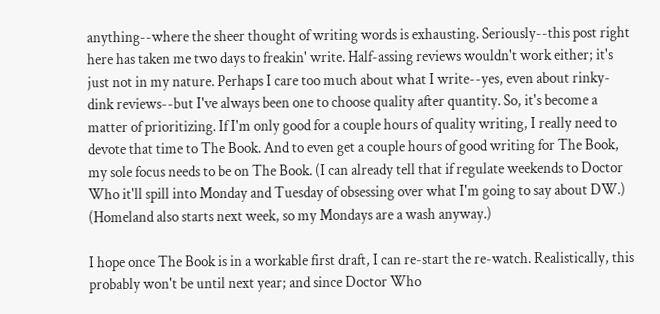anything--where the sheer thought of writing words is exhausting. Seriously--this post right here has taken me two days to freakin' write. Half-assing reviews wouldn't work either; it's just not in my nature. Perhaps I care too much about what I write--yes, even about rinky-dink reviews--but I've always been one to choose quality after quantity. So, it's become a matter of prioritizing. If I'm only good for a couple hours of quality writing, I really need to devote that time to The Book. And to even get a couple hours of good writing for The Book, my sole focus needs to be on The Book. (I can already tell that if regulate weekends to Doctor Who it'll spill into Monday and Tuesday of obsessing over what I'm going to say about DW.) (Homeland also starts next week, so my Mondays are a wash anyway.)

I hope once The Book is in a workable first draft, I can re-start the re-watch. Realistically, this probably won't be until next year; and since Doctor Who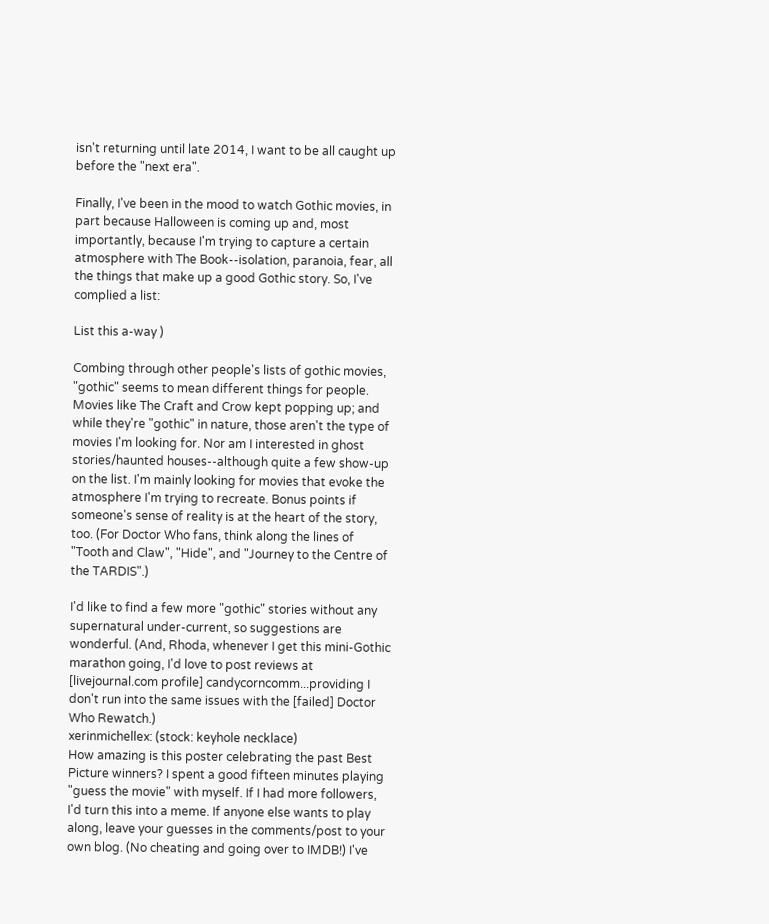isn't returning until late 2014, I want to be all caught up before the "next era".

Finally, I've been in the mood to watch Gothic movies, in part because Halloween is coming up and, most importantly, because I'm trying to capture a certain atmosphere with The Book--isolation, paranoia, fear, all the things that make up a good Gothic story. So, I've complied a list:

List this a-way )

Combing through other people's lists of gothic movies, "gothic" seems to mean different things for people. Movies like The Craft and Crow kept popping up; and while they're "gothic" in nature, those aren't the type of movies I'm looking for. Nor am I interested in ghost stories/haunted houses--although quite a few show-up on the list. I'm mainly looking for movies that evoke the atmosphere I'm trying to recreate. Bonus points if someone's sense of reality is at the heart of the story, too. (For Doctor Who fans, think along the lines of "Tooth and Claw", "Hide", and "Journey to the Centre of the TARDIS".)

I'd like to find a few more "gothic" stories without any supernatural under-current, so suggestions are wonderful. (And, Rhoda, whenever I get this mini-Gothic marathon going, I'd love to post reviews at [livejournal.com profile] candycorncomm...providing I don't run into the same issues with the [failed] Doctor Who Rewatch.)
xerinmichellex: (stock: keyhole necklace)
How amazing is this poster celebrating the past Best Picture winners? I spent a good fifteen minutes playing "guess the movie" with myself. If I had more followers, I'd turn this into a meme. If anyone else wants to play along, leave your guesses in the comments/post to your own blog. (No cheating and going over to IMDB!) I've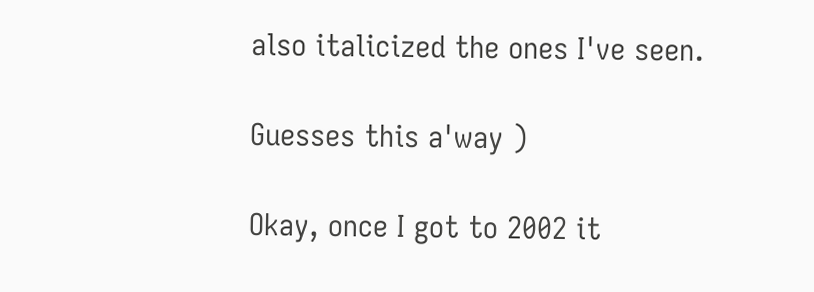also italicized the ones I've seen.

Guesses this a'way )

Okay, once I got to 2002 it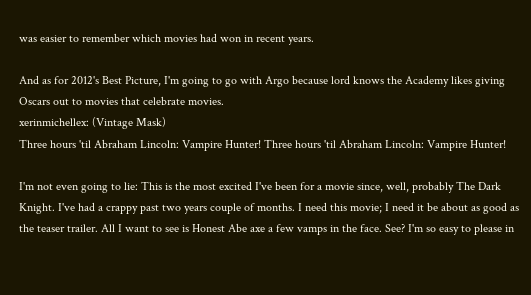was easier to remember which movies had won in recent years.

And as for 2012's Best Picture, I'm going to go with Argo because lord knows the Academy likes giving Oscars out to movies that celebrate movies.
xerinmichellex: (Vintage Mask)
Three hours 'til Abraham Lincoln: Vampire Hunter! Three hours 'til Abraham Lincoln: Vampire Hunter!

I'm not even going to lie: This is the most excited I've been for a movie since, well, probably The Dark Knight. I've had a crappy past two years couple of months. I need this movie; I need it be about as good as the teaser trailer. All I want to see is Honest Abe axe a few vamps in the face. See? I'm so easy to please in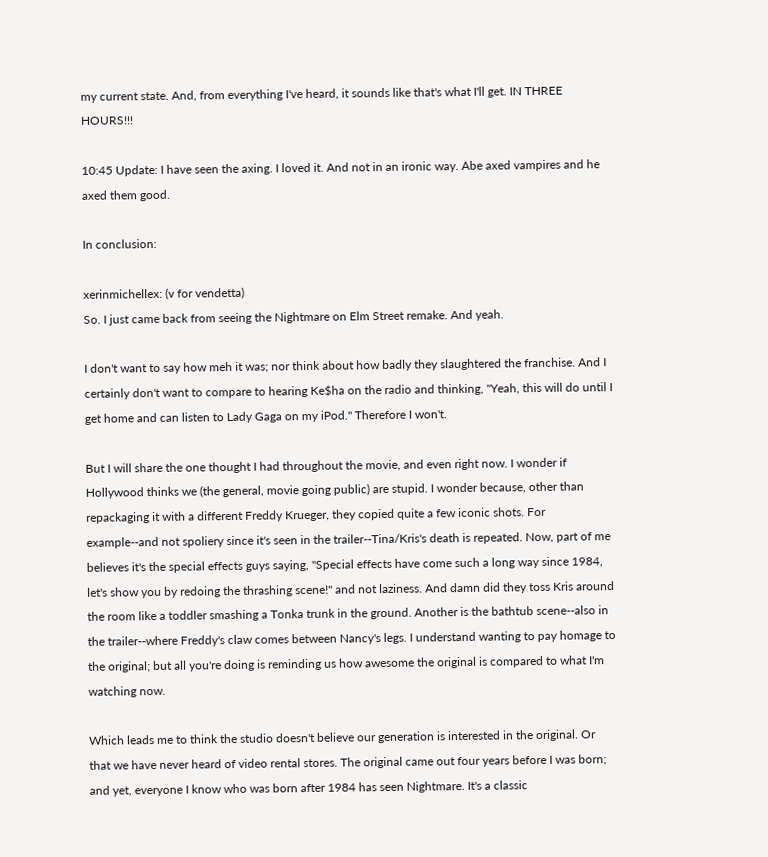my current state. And, from everything I've heard, it sounds like that's what I'll get. IN THREE HOURS!!!

10:45 Update: I have seen the axing. I loved it. And not in an ironic way. Abe axed vampires and he axed them good.

In conclusion:

xerinmichellex: (v for vendetta)
So. I just came back from seeing the Nightmare on Elm Street remake. And yeah.

I don't want to say how meh it was; nor think about how badly they slaughtered the franchise. And I certainly don't want to compare to hearing Ke$ha on the radio and thinking, "Yeah, this will do until I get home and can listen to Lady Gaga on my iPod." Therefore I won't.

But I will share the one thought I had throughout the movie, and even right now. I wonder if Hollywood thinks we (the general, movie going public) are stupid. I wonder because, other than repackaging it with a different Freddy Krueger, they copied quite a few iconic shots. For example--and not spoliery since it's seen in the trailer--Tina/Kris's death is repeated. Now, part of me believes it's the special effects guys saying, "Special effects have come such a long way since 1984, let's show you by redoing the thrashing scene!" and not laziness. And damn did they toss Kris around the room like a toddler smashing a Tonka trunk in the ground. Another is the bathtub scene--also in the trailer--where Freddy's claw comes between Nancy's legs. I understand wanting to pay homage to the original; but all you're doing is reminding us how awesome the original is compared to what I'm watching now.

Which leads me to think the studio doesn't believe our generation is interested in the original. Or that we have never heard of video rental stores. The original came out four years before I was born; and yet, everyone I know who was born after 1984 has seen Nightmare. It's a classic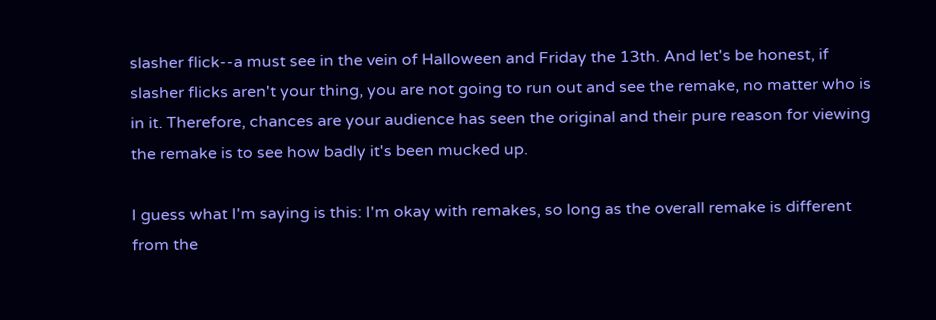slasher flick--a must see in the vein of Halloween and Friday the 13th. And let's be honest, if slasher flicks aren't your thing, you are not going to run out and see the remake, no matter who is in it. Therefore, chances are your audience has seen the original and their pure reason for viewing the remake is to see how badly it's been mucked up.

I guess what I'm saying is this: I'm okay with remakes, so long as the overall remake is different from the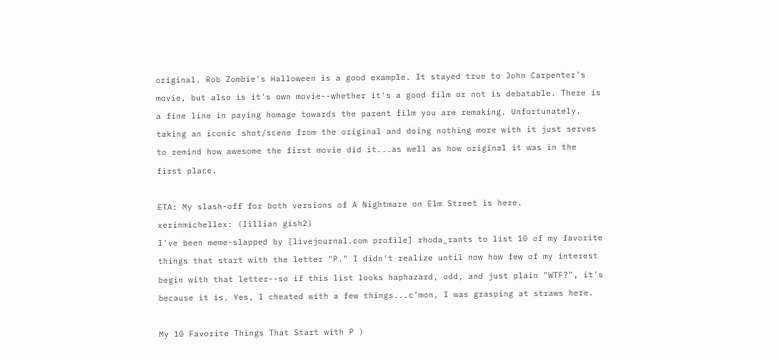original. Rob Zombie's Halloween is a good example. It stayed true to John Carpenter's movie, but also is it's own movie--whether it's a good film or not is debatable. There is a fine line in paying homage towards the parent film you are remaking. Unfortunately, taking an iconic shot/scene from the original and doing nothing more with it just serves to remind how awesome the first movie did it...as well as how original it was in the first place.

ETA: My slash-off for both versions of A Nightmare on Elm Street is here.
xerinmichellex: (lillian gish2)
I've been meme-slapped by [livejournal.com profile] rhoda_rants to list 10 of my favorite things that start with the letter "P." I didn't realize until now how few of my interest begin with that letter--so if this list looks haphazard, odd, and just plain "WTF?", it's because it is. Yes, I cheated with a few things...c'mon, I was grasping at straws here.

My 10 Favorite Things That Start with P )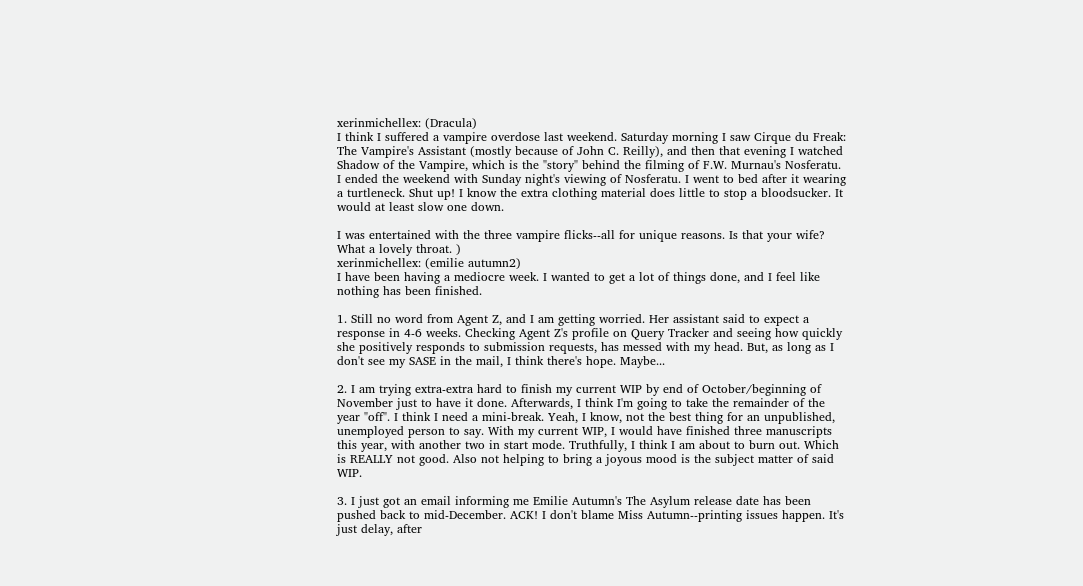xerinmichellex: (Dracula)
I think I suffered a vampire overdose last weekend. Saturday morning I saw Cirque du Freak: The Vampire's Assistant (mostly because of John C. Reilly), and then that evening I watched Shadow of the Vampire, which is the "story" behind the filming of F.W. Murnau's Nosferatu. I ended the weekend with Sunday night's viewing of Nosferatu. I went to bed after it wearing a turtleneck. Shut up! I know the extra clothing material does little to stop a bloodsucker. It would at least slow one down.

I was entertained with the three vampire flicks--all for unique reasons. Is that your wife? What a lovely throat. )
xerinmichellex: (emilie autumn2)
I have been having a mediocre week. I wanted to get a lot of things done, and I feel like nothing has been finished.

1. Still no word from Agent Z, and I am getting worried. Her assistant said to expect a response in 4-6 weeks. Checking Agent Z's profile on Query Tracker and seeing how quickly she positively responds to submission requests, has messed with my head. But, as long as I don't see my SASE in the mail, I think there's hope. Maybe...

2. I am trying extra-extra hard to finish my current WIP by end of October/beginning of November just to have it done. Afterwards, I think I'm going to take the remainder of the year "off". I think I need a mini-break. Yeah, I know, not the best thing for an unpublished, unemployed person to say. With my current WIP, I would have finished three manuscripts this year, with another two in start mode. Truthfully, I think I am about to burn out. Which is REALLY not good. Also not helping to bring a joyous mood is the subject matter of said WIP.

3. I just got an email informing me Emilie Autumn's The Asylum release date has been pushed back to mid-December. ACK! I don't blame Miss Autumn--printing issues happen. It's just delay, after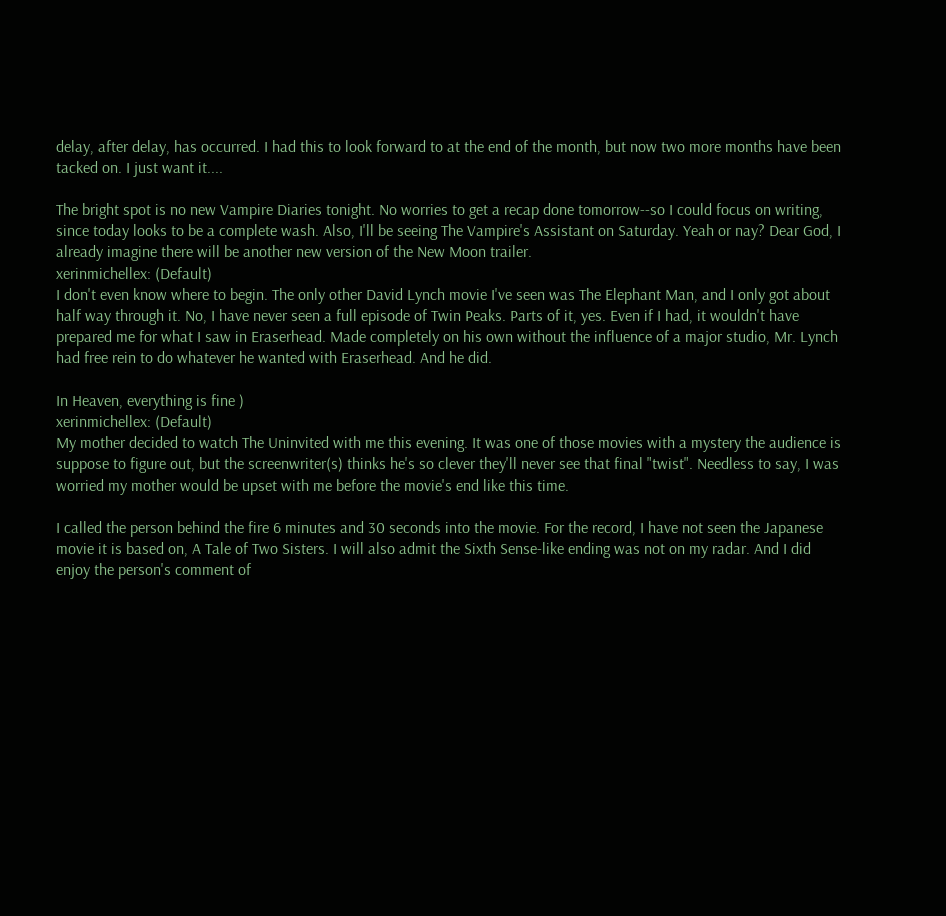delay, after delay, has occurred. I had this to look forward to at the end of the month, but now two more months have been tacked on. I just want it....

The bright spot is no new Vampire Diaries tonight. No worries to get a recap done tomorrow--so I could focus on writing, since today looks to be a complete wash. Also, I'll be seeing The Vampire's Assistant on Saturday. Yeah or nay? Dear God, I already imagine there will be another new version of the New Moon trailer.
xerinmichellex: (Default)
I don't even know where to begin. The only other David Lynch movie I've seen was The Elephant Man, and I only got about half way through it. No, I have never seen a full episode of Twin Peaks. Parts of it, yes. Even if I had, it wouldn't have prepared me for what I saw in Eraserhead. Made completely on his own without the influence of a major studio, Mr. Lynch had free rein to do whatever he wanted with Eraserhead. And he did.

In Heaven, everything is fine )
xerinmichellex: (Default)
My mother decided to watch The Uninvited with me this evening. It was one of those movies with a mystery the audience is suppose to figure out, but the screenwriter(s) thinks he's so clever they'll never see that final "twist". Needless to say, I was worried my mother would be upset with me before the movie's end like this time.

I called the person behind the fire 6 minutes and 30 seconds into the movie. For the record, I have not seen the Japanese movie it is based on, A Tale of Two Sisters. I will also admit the Sixth Sense-like ending was not on my radar. And I did enjoy the person's comment of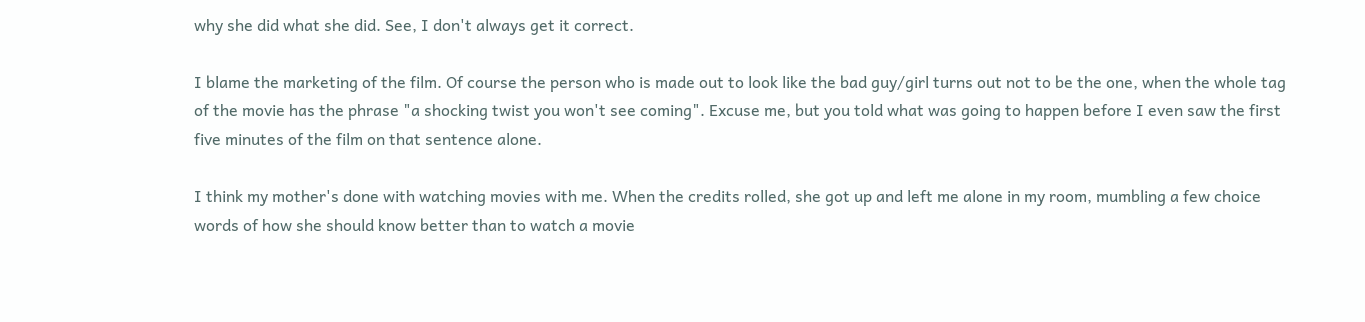why she did what she did. See, I don't always get it correct.

I blame the marketing of the film. Of course the person who is made out to look like the bad guy/girl turns out not to be the one, when the whole tag of the movie has the phrase "a shocking twist you won't see coming". Excuse me, but you told what was going to happen before I even saw the first five minutes of the film on that sentence alone.

I think my mother's done with watching movies with me. When the credits rolled, she got up and left me alone in my room, mumbling a few choice words of how she should know better than to watch a movie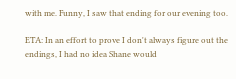with me. Funny, I saw that ending for our evening too.

ETA: In an effort to prove I don't always figure out the endings, I had no idea Shane would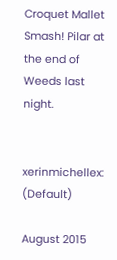Croquet Mallet Smash! Pilar at the end of Weeds last night.


xerinmichellex: (Default)

August 2015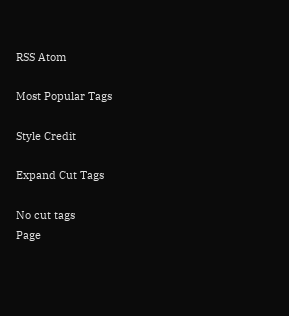RSS Atom

Most Popular Tags

Style Credit

Expand Cut Tags

No cut tags
Page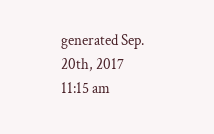generated Sep. 20th, 2017 11:15 am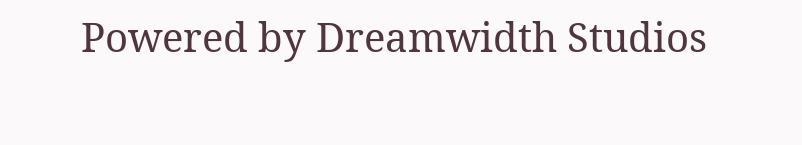Powered by Dreamwidth Studios